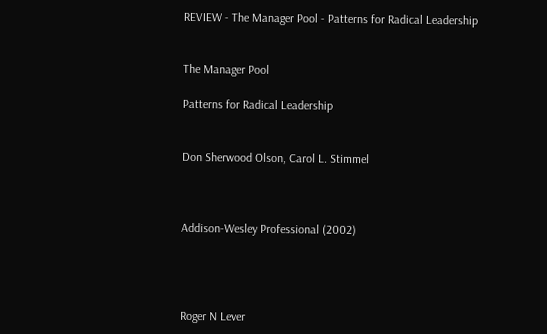REVIEW - The Manager Pool - Patterns for Radical Leadership


The Manager Pool

Patterns for Radical Leadership


Don Sherwood Olson, Carol L. Stimmel



Addison-Wesley Professional (2002)




Roger N Lever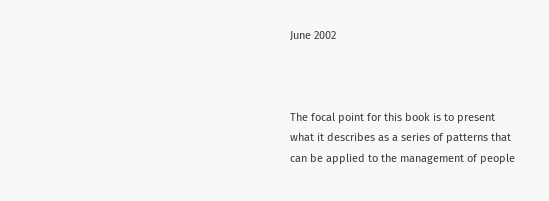June 2002



The focal point for this book is to present what it describes as a series of patterns that can be applied to the management of people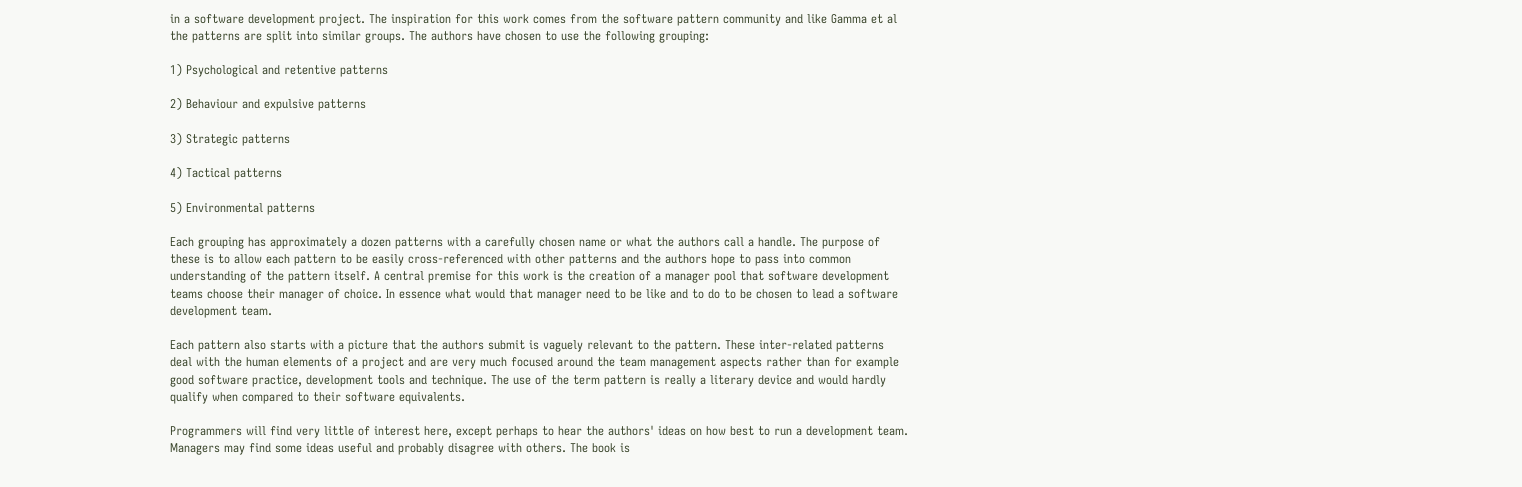in a software development project. The inspiration for this work comes from the software pattern community and like Gamma et al the patterns are split into similar groups. The authors have chosen to use the following grouping:

1) Psychological and retentive patterns

2) Behaviour and expulsive patterns

3) Strategic patterns

4) Tactical patterns

5) Environmental patterns

Each grouping has approximately a dozen patterns with a carefully chosen name or what the authors call a handle. The purpose of these is to allow each pattern to be easily cross-referenced with other patterns and the authors hope to pass into common understanding of the pattern itself. A central premise for this work is the creation of a manager pool that software development teams choose their manager of choice. In essence what would that manager need to be like and to do to be chosen to lead a software development team.

Each pattern also starts with a picture that the authors submit is vaguely relevant to the pattern. These inter-related patterns deal with the human elements of a project and are very much focused around the team management aspects rather than for example good software practice, development tools and technique. The use of the term pattern is really a literary device and would hardly qualify when compared to their software equivalents.

Programmers will find very little of interest here, except perhaps to hear the authors' ideas on how best to run a development team. Managers may find some ideas useful and probably disagree with others. The book is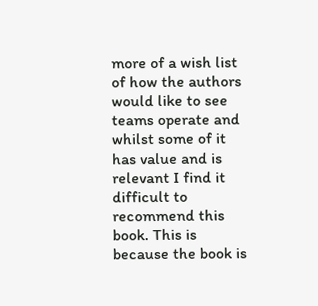more of a wish list of how the authors would like to see teams operate and whilst some of it has value and is relevant I find it difficult to recommend this book. This is because the book is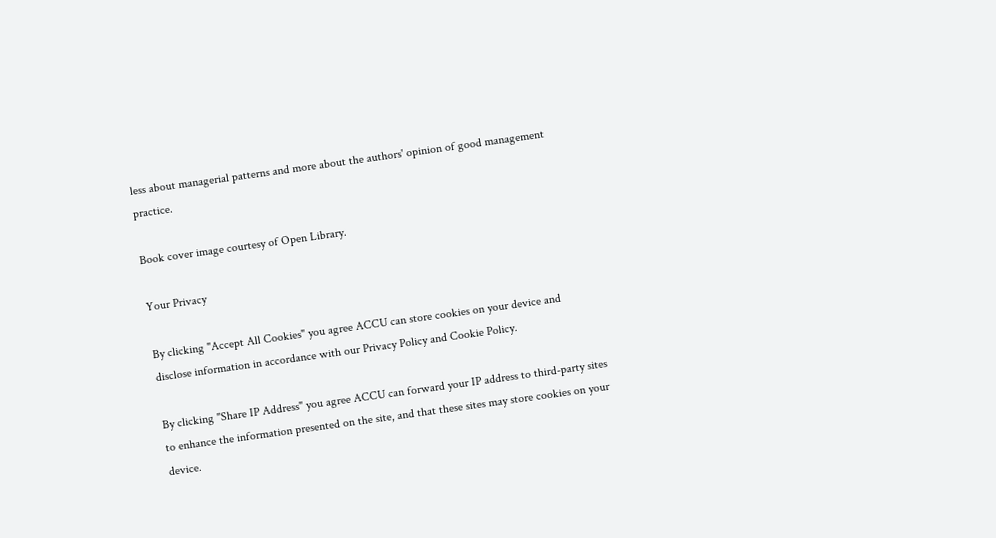less about managerial patterns and more about the authors' opinion of good management practice.

Book cover image courtesy of Open Library.

Your Privacy

By clicking "Accept All Cookies" you agree ACCU can store cookies on your device and disclose information in accordance with our Privacy Policy and Cookie Policy.

By clicking "Share IP Address" you agree ACCU can forward your IP address to third-party sites to enhance the information presented on the site, and that these sites may store cookies on your device.